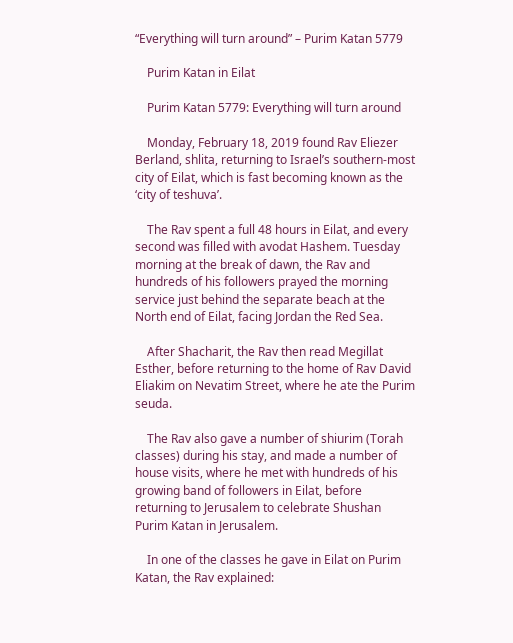“Everything will turn around” – Purim Katan 5779

    Purim Katan in Eilat

    Purim Katan 5779: Everything will turn around

    Monday, February 18, 2019 found Rav Eliezer Berland, shlita, returning to Israel’s southern-most city of Eilat, which is fast becoming known as the ‘city of teshuva’.

    The Rav spent a full 48 hours in Eilat, and every second was filled with avodat Hashem. Tuesday morning at the break of dawn, the Rav and hundreds of his followers prayed the morning service just behind the separate beach at the North end of Eilat, facing Jordan the Red Sea.

    After Shacharit, the Rav then read Megillat Esther, before returning to the home of Rav David Eliakim on Nevatim Street, where he ate the Purim seuda.

    The Rav also gave a number of shiurim (Torah classes) during his stay, and made a number of house visits, where he met with hundreds of his growing band of followers in Eilat, before returning to Jerusalem to celebrate Shushan Purim Katan in Jerusalem.

    In one of the classes he gave in Eilat on Purim Katan, the Rav explained: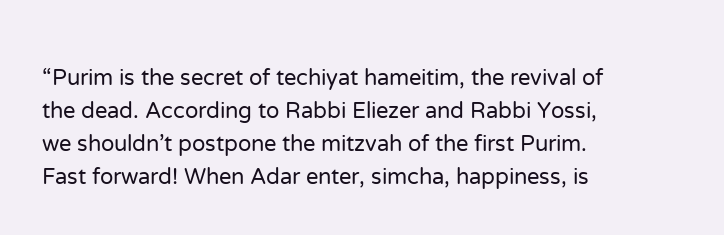“Purim is the secret of techiyat hameitim, the revival of the dead. According to Rabbi Eliezer and Rabbi Yossi, we shouldn’t postpone the mitzvah of the first Purim. Fast forward! When Adar enter, simcha, happiness, is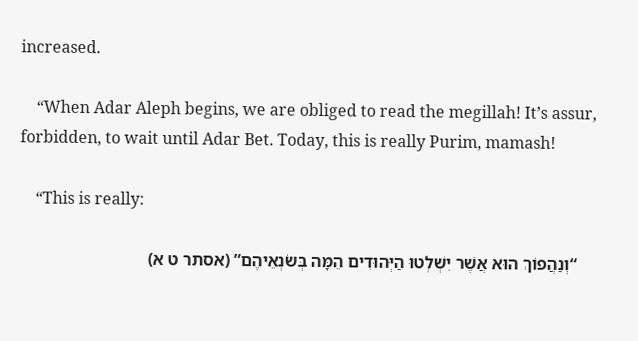increased.

    “When Adar Aleph begins, we are obliged to read the megillah! It’s assur, forbidden, to wait until Adar Bet. Today, this is really Purim, mamash!

    “This is really:

    “וְנַהֲפוֹךְ הוּא אֲשֶׁר יִשְׁלְטוּ הַיְּהוּדִים הֵמָּה בְּשֹׂנְאֵיהֶם” (אסתר ט א)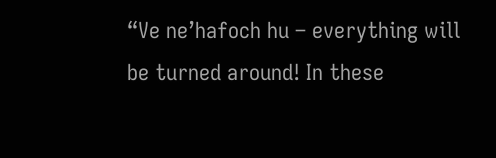“Ve ne’hafoch hu – everything will be turned around! In these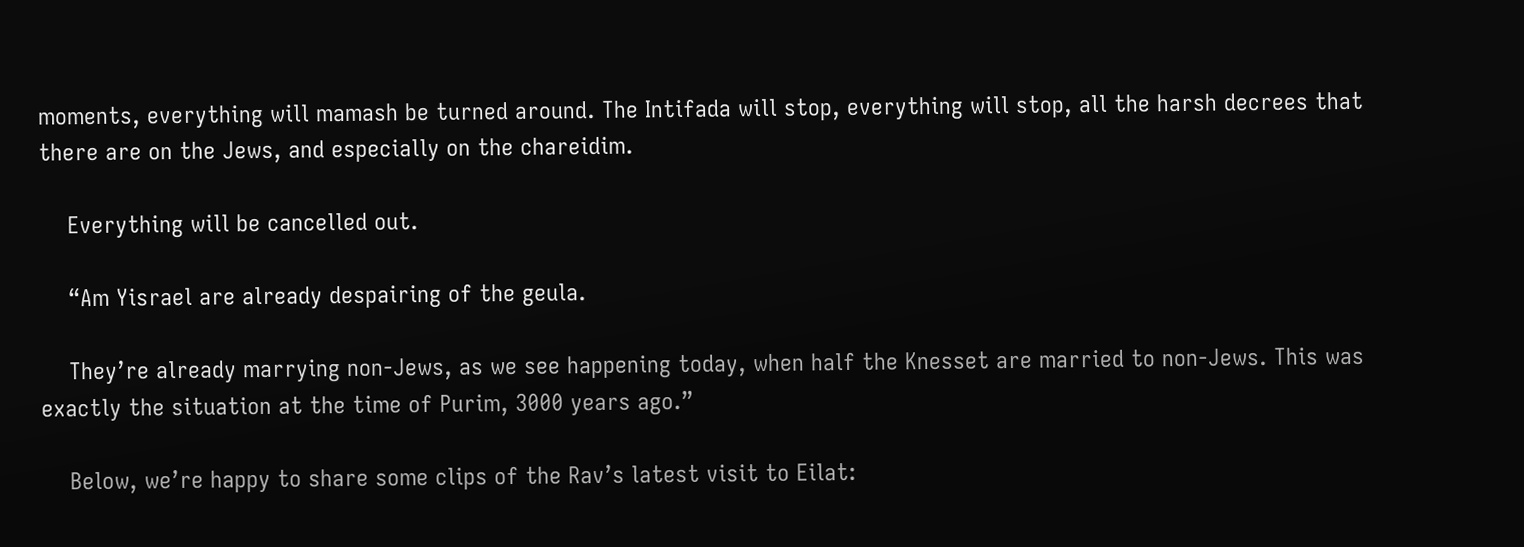moments, everything will mamash be turned around. The Intifada will stop, everything will stop, all the harsh decrees that there are on the Jews, and especially on the chareidim.

    Everything will be cancelled out.

    “Am Yisrael are already despairing of the geula.

    They’re already marrying non-Jews, as we see happening today, when half the Knesset are married to non-Jews. This was exactly the situation at the time of Purim, 3000 years ago.”

    Below, we’re happy to share some clips of the Rav’s latest visit to Eilat: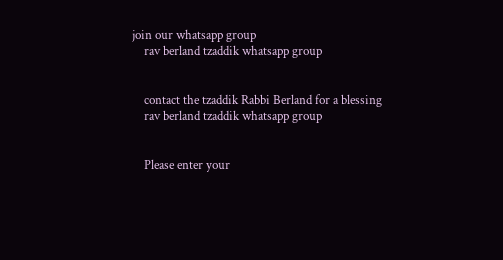join our whatsapp group
    rav berland tzaddik whatsapp group


    contact the tzaddik Rabbi Berland for a blessing
    rav berland tzaddik whatsapp group


    Please enter your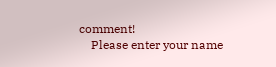comment!
    Please enter your name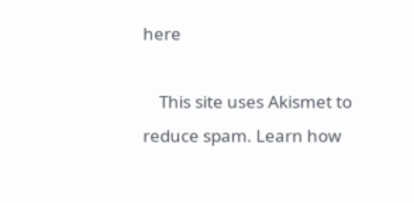here

    This site uses Akismet to reduce spam. Learn how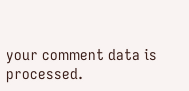your comment data is processed.